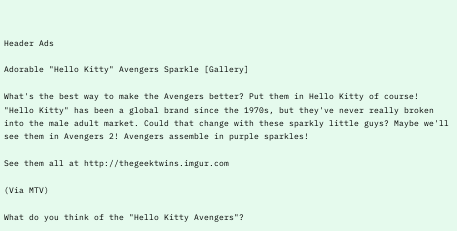Header Ads

Adorable "Hello Kitty" Avengers Sparkle [Gallery]

What's the best way to make the Avengers better? Put them in Hello Kitty of course! "Hello Kitty" has been a global brand since the 1970s, but they've never really broken into the male adult market. Could that change with these sparkly little guys? Maybe we'll see them in Avengers 2! Avengers assemble in purple sparkles!

See them all at http://thegeektwins.imgur.com

(Via MTV)

What do you think of the "Hello Kitty Avengers"?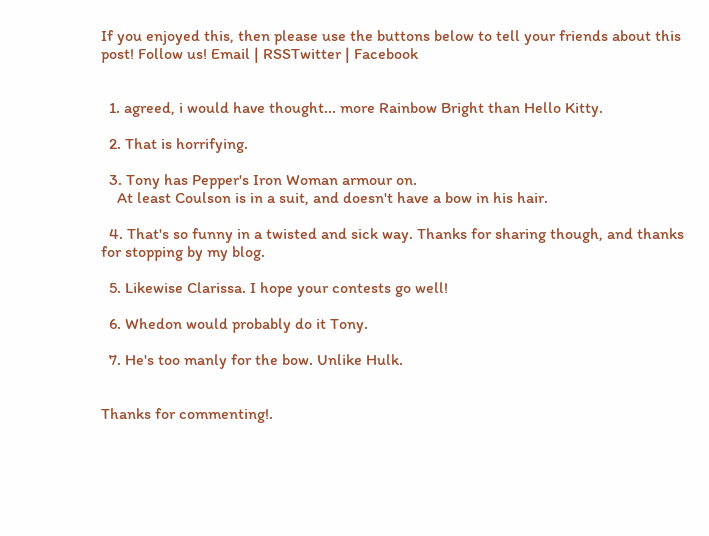If you enjoyed this, then please use the buttons below to tell your friends about this post! Follow us! Email | RSSTwitter | Facebook


  1. agreed, i would have thought... more Rainbow Bright than Hello Kitty.

  2. That is horrifying.

  3. Tony has Pepper's Iron Woman armour on.
    At least Coulson is in a suit, and doesn't have a bow in his hair.

  4. That's so funny in a twisted and sick way. Thanks for sharing though, and thanks for stopping by my blog.

  5. Likewise Clarissa. I hope your contests go well!

  6. Whedon would probably do it Tony.

  7. He's too manly for the bow. Unlike Hulk.


Thanks for commenting!.